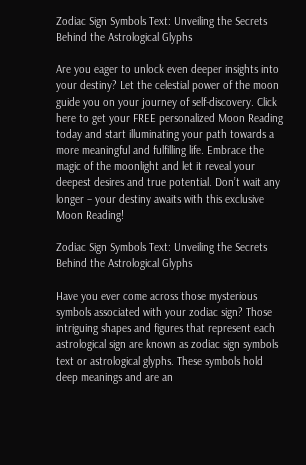Zodiac Sign Symbols Text: Unveiling the Secrets Behind the Astrological Glyphs

Are you eager to unlock even deeper insights into your destiny? Let the celestial power of the moon guide you on your journey of self-discovery. Click here to get your FREE personalized Moon Reading today and start illuminating your path towards a more meaningful and fulfilling life. Embrace the magic of the moonlight and let it reveal your deepest desires and true potential. Don’t wait any longer – your destiny awaits with this exclusive Moon Reading!

Zodiac Sign Symbols Text: Unveiling the Secrets Behind the Astrological Glyphs

Have you ever come across those mysterious symbols associated with your zodiac sign? Those intriguing shapes and figures that represent each astrological sign are known as zodiac sign symbols text or astrological glyphs. These symbols hold deep meanings and are an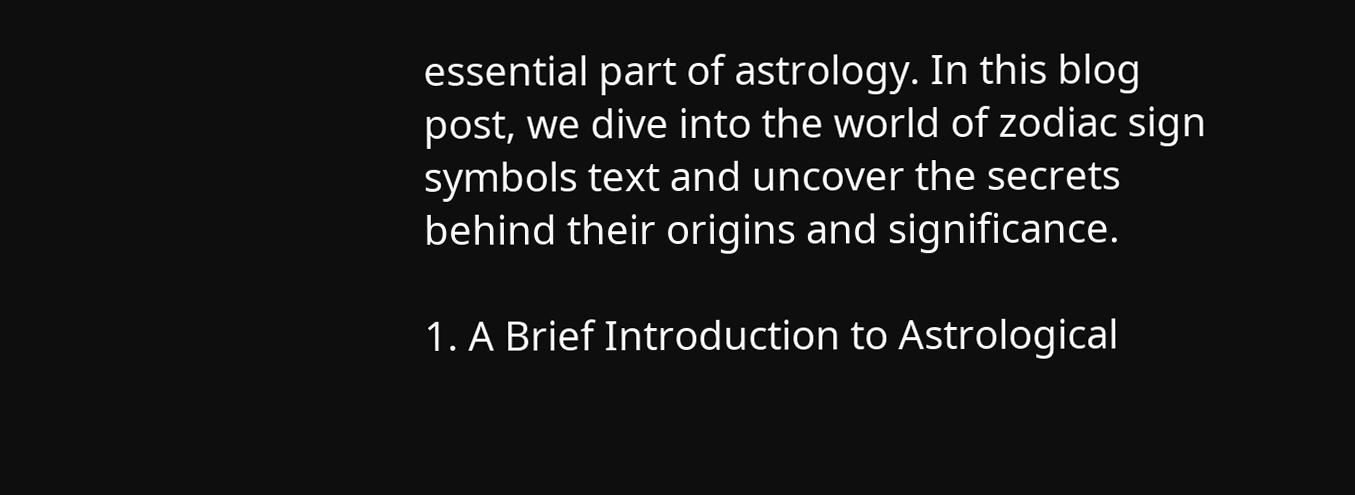essential part of astrology. In this blog post, we dive into the world of zodiac sign symbols text and uncover the secrets behind their origins and significance.

1. A Brief Introduction to Astrological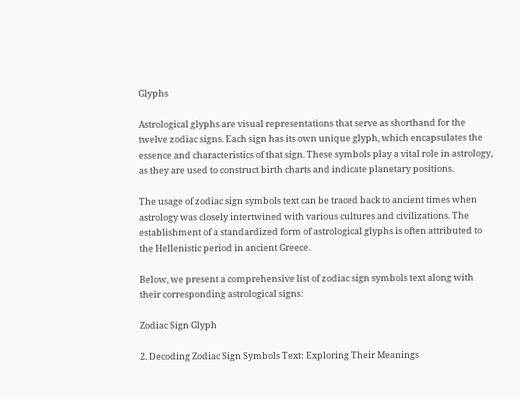Glyphs

Astrological glyphs are visual representations that serve as shorthand for the twelve zodiac signs. Each sign has its own unique glyph, which encapsulates the essence and characteristics of that sign. These symbols play a vital role in astrology, as they are used to construct birth charts and indicate planetary positions.

The usage of zodiac sign symbols text can be traced back to ancient times when astrology was closely intertwined with various cultures and civilizations. The establishment of a standardized form of astrological glyphs is often attributed to the Hellenistic period in ancient Greece.

Below, we present a comprehensive list of zodiac sign symbols text along with their corresponding astrological signs:

Zodiac Sign Glyph

2. Decoding Zodiac Sign Symbols Text: Exploring Their Meanings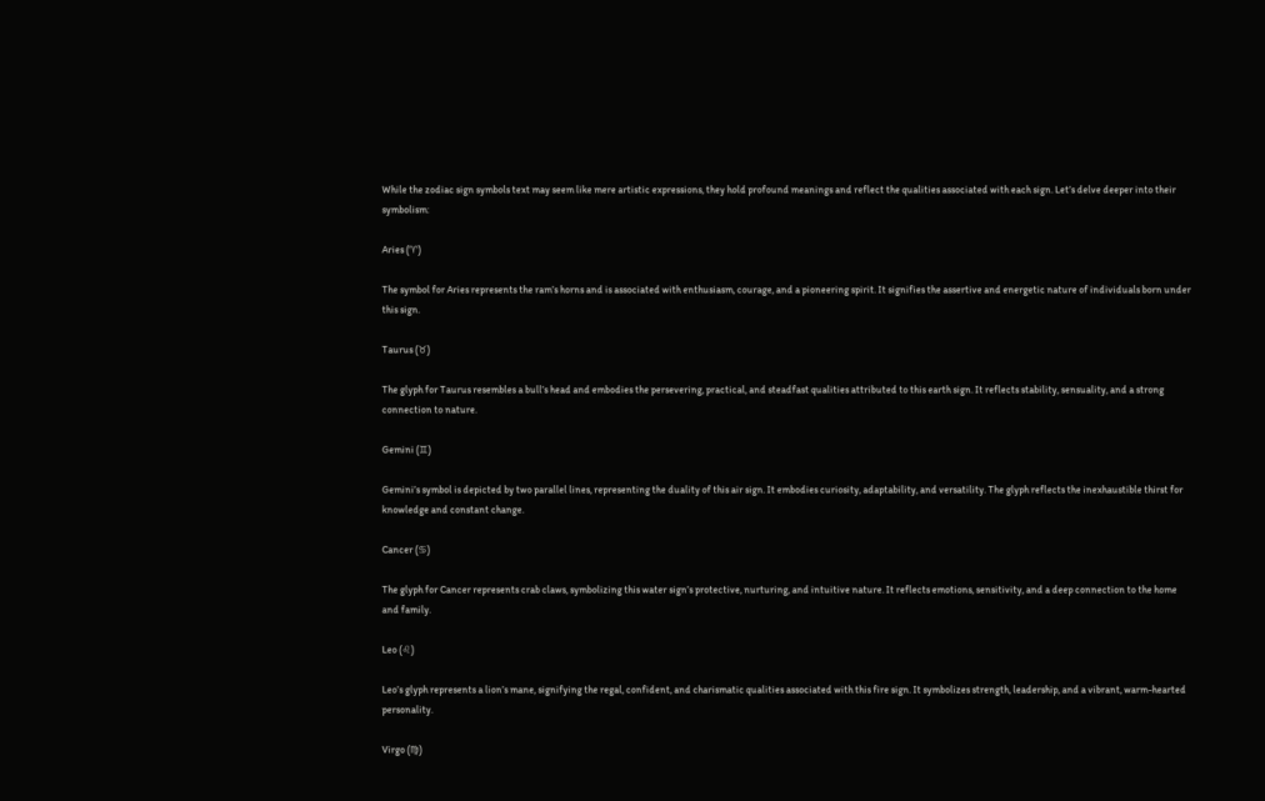While the zodiac sign symbols text may seem like mere artistic expressions, they hold profound meanings and reflect the qualities associated with each sign. Let’s delve deeper into their symbolism:

Aries (♈)

The symbol for Aries represents the ram’s horns and is associated with enthusiasm, courage, and a pioneering spirit. It signifies the assertive and energetic nature of individuals born under this sign.

Taurus (♉)

The glyph for Taurus resembles a bull’s head and embodies the persevering, practical, and steadfast qualities attributed to this earth sign. It reflects stability, sensuality, and a strong connection to nature.

Gemini (♊)

Gemini’s symbol is depicted by two parallel lines, representing the duality of this air sign. It embodies curiosity, adaptability, and versatility. The glyph reflects the inexhaustible thirst for knowledge and constant change.

Cancer (♋)

The glyph for Cancer represents crab claws, symbolizing this water sign’s protective, nurturing, and intuitive nature. It reflects emotions, sensitivity, and a deep connection to the home and family.

Leo (♌)

Leo’s glyph represents a lion’s mane, signifying the regal, confident, and charismatic qualities associated with this fire sign. It symbolizes strength, leadership, and a vibrant, warm-hearted personality.

Virgo (♍)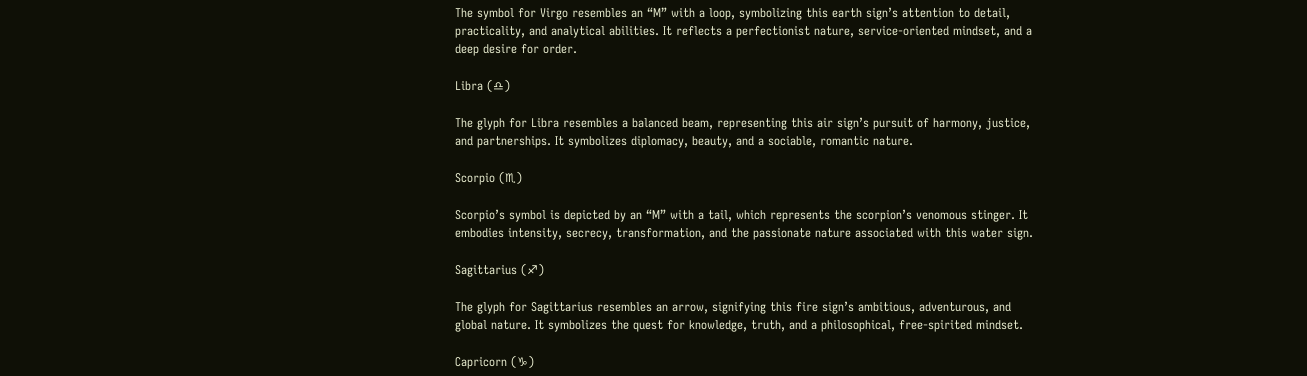The symbol for Virgo resembles an “M” with a loop, symbolizing this earth sign’s attention to detail, practicality, and analytical abilities. It reflects a perfectionist nature, service-oriented mindset, and a deep desire for order.

Libra (♎)

The glyph for Libra resembles a balanced beam, representing this air sign’s pursuit of harmony, justice, and partnerships. It symbolizes diplomacy, beauty, and a sociable, romantic nature.

Scorpio (♏)

Scorpio’s symbol is depicted by an “M” with a tail, which represents the scorpion’s venomous stinger. It embodies intensity, secrecy, transformation, and the passionate nature associated with this water sign.

Sagittarius (♐)

The glyph for Sagittarius resembles an arrow, signifying this fire sign’s ambitious, adventurous, and global nature. It symbolizes the quest for knowledge, truth, and a philosophical, free-spirited mindset.

Capricorn (♑)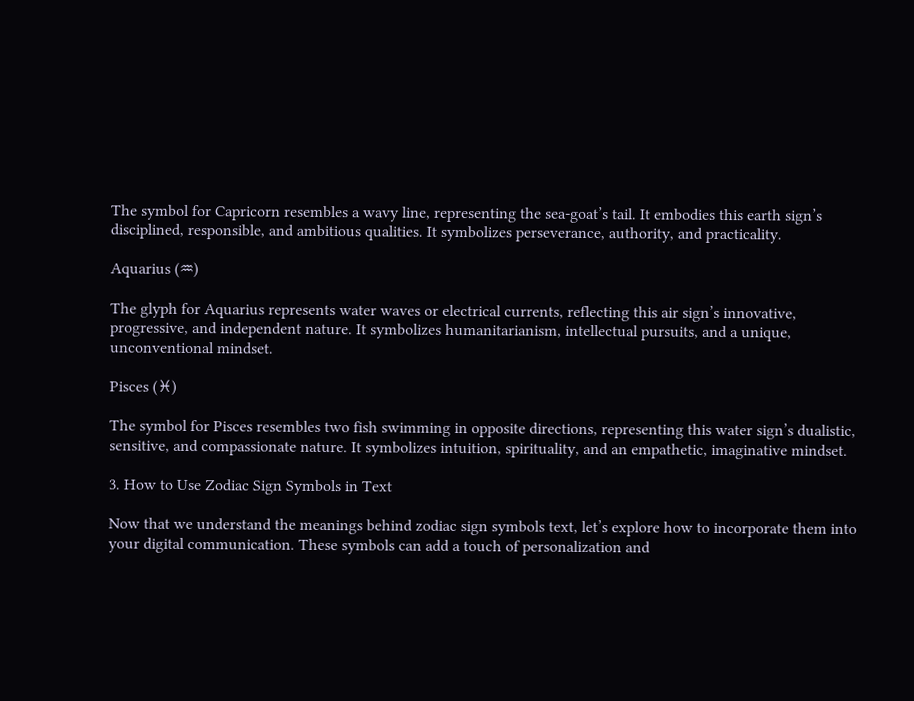The symbol for Capricorn resembles a wavy line, representing the sea-goat’s tail. It embodies this earth sign’s disciplined, responsible, and ambitious qualities. It symbolizes perseverance, authority, and practicality.

Aquarius (♒)

The glyph for Aquarius represents water waves or electrical currents, reflecting this air sign’s innovative, progressive, and independent nature. It symbolizes humanitarianism, intellectual pursuits, and a unique, unconventional mindset.

Pisces (♓)

The symbol for Pisces resembles two fish swimming in opposite directions, representing this water sign’s dualistic, sensitive, and compassionate nature. It symbolizes intuition, spirituality, and an empathetic, imaginative mindset.

3. How to Use Zodiac Sign Symbols in Text

Now that we understand the meanings behind zodiac sign symbols text, let’s explore how to incorporate them into your digital communication. These symbols can add a touch of personalization and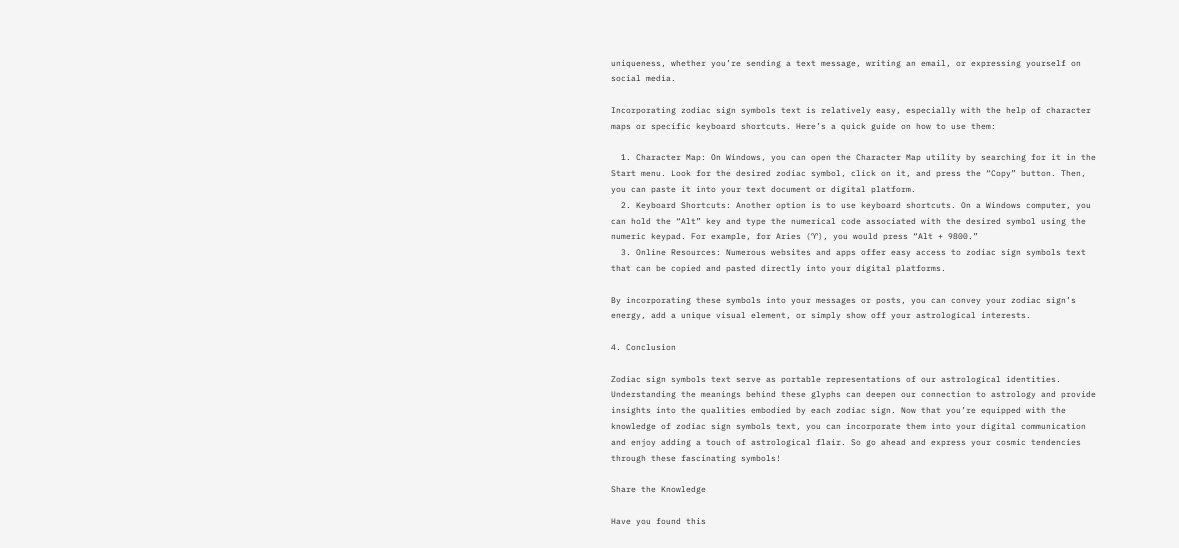uniqueness, whether you’re sending a text message, writing an email, or expressing yourself on social media.

Incorporating zodiac sign symbols text is relatively easy, especially with the help of character maps or specific keyboard shortcuts. Here’s a quick guide on how to use them:

  1. Character Map: On Windows, you can open the Character Map utility by searching for it in the Start menu. Look for the desired zodiac symbol, click on it, and press the “Copy” button. Then, you can paste it into your text document or digital platform.
  2. Keyboard Shortcuts: Another option is to use keyboard shortcuts. On a Windows computer, you can hold the “Alt” key and type the numerical code associated with the desired symbol using the numeric keypad. For example, for Aries (♈), you would press “Alt + 9800.”
  3. Online Resources: Numerous websites and apps offer easy access to zodiac sign symbols text that can be copied and pasted directly into your digital platforms.

By incorporating these symbols into your messages or posts, you can convey your zodiac sign’s energy, add a unique visual element, or simply show off your astrological interests.

4. Conclusion

Zodiac sign symbols text serve as portable representations of our astrological identities. Understanding the meanings behind these glyphs can deepen our connection to astrology and provide insights into the qualities embodied by each zodiac sign. Now that you’re equipped with the knowledge of zodiac sign symbols text, you can incorporate them into your digital communication and enjoy adding a touch of astrological flair. So go ahead and express your cosmic tendencies through these fascinating symbols!

Share the Knowledge

Have you found this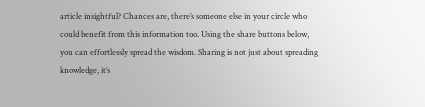article insightful? Chances are, there’s someone else in your circle who could benefit from this information too. Using the share buttons below, you can effortlessly spread the wisdom. Sharing is not just about spreading knowledge, it’s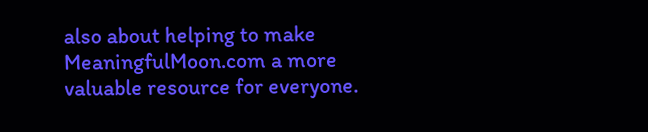also about helping to make MeaningfulMoon.com a more valuable resource for everyone.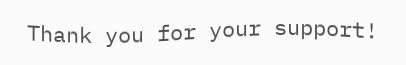Thank you for your support!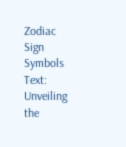Zodiac Sign Symbols Text: Unveiling the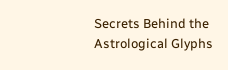Secrets Behind the Astrological Glyphs